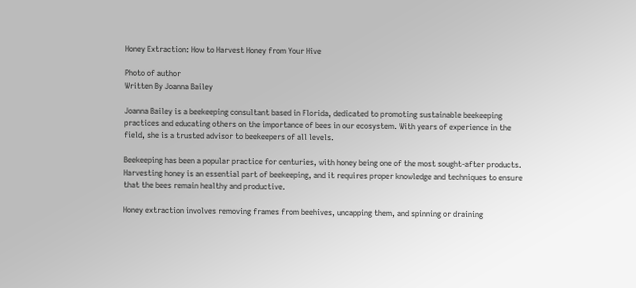Honey Extraction: How to Harvest Honey from Your Hive

Photo of author
Written By Joanna Bailey

Joanna Bailey is a beekeeping consultant based in Florida, dedicated to promoting sustainable beekeeping practices and educating others on the importance of bees in our ecosystem. With years of experience in the field, she is a trusted advisor to beekeepers of all levels.

Beekeeping has been a popular practice for centuries, with honey being one of the most sought-after products. Harvesting honey is an essential part of beekeeping, and it requires proper knowledge and techniques to ensure that the bees remain healthy and productive.

Honey extraction involves removing frames from beehives, uncapping them, and spinning or draining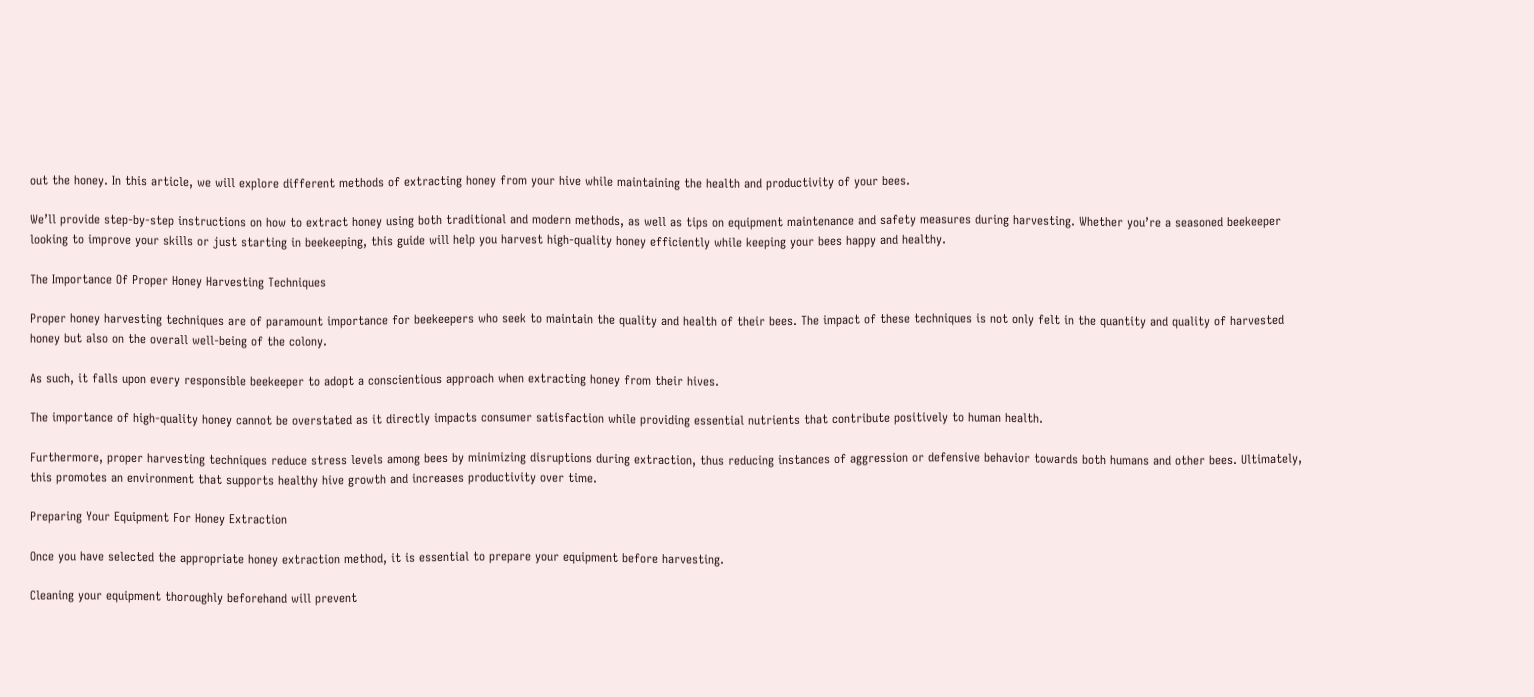out the honey. In this article, we will explore different methods of extracting honey from your hive while maintaining the health and productivity of your bees.

We’ll provide step-by-step instructions on how to extract honey using both traditional and modern methods, as well as tips on equipment maintenance and safety measures during harvesting. Whether you’re a seasoned beekeeper looking to improve your skills or just starting in beekeeping, this guide will help you harvest high-quality honey efficiently while keeping your bees happy and healthy.

The Importance Of Proper Honey Harvesting Techniques

Proper honey harvesting techniques are of paramount importance for beekeepers who seek to maintain the quality and health of their bees. The impact of these techniques is not only felt in the quantity and quality of harvested honey but also on the overall well-being of the colony.

As such, it falls upon every responsible beekeeper to adopt a conscientious approach when extracting honey from their hives.

The importance of high-quality honey cannot be overstated as it directly impacts consumer satisfaction while providing essential nutrients that contribute positively to human health.

Furthermore, proper harvesting techniques reduce stress levels among bees by minimizing disruptions during extraction, thus reducing instances of aggression or defensive behavior towards both humans and other bees. Ultimately, this promotes an environment that supports healthy hive growth and increases productivity over time.

Preparing Your Equipment For Honey Extraction

Once you have selected the appropriate honey extraction method, it is essential to prepare your equipment before harvesting.

Cleaning your equipment thoroughly beforehand will prevent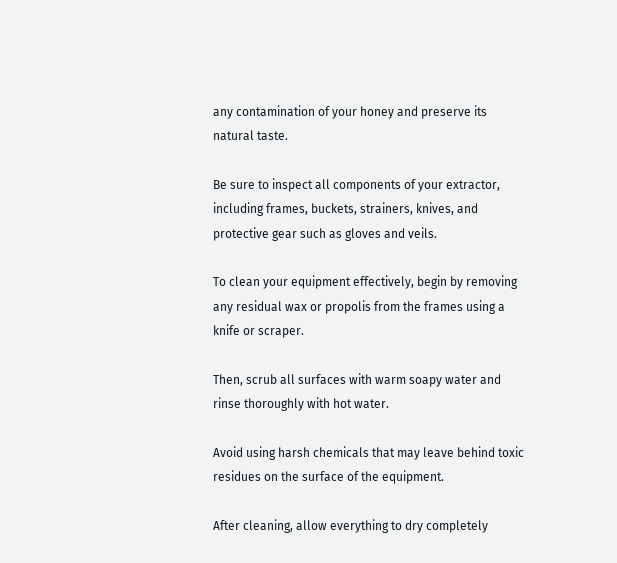any contamination of your honey and preserve its natural taste.

Be sure to inspect all components of your extractor, including frames, buckets, strainers, knives, and protective gear such as gloves and veils.

To clean your equipment effectively, begin by removing any residual wax or propolis from the frames using a knife or scraper.

Then, scrub all surfaces with warm soapy water and rinse thoroughly with hot water.

Avoid using harsh chemicals that may leave behind toxic residues on the surface of the equipment.

After cleaning, allow everything to dry completely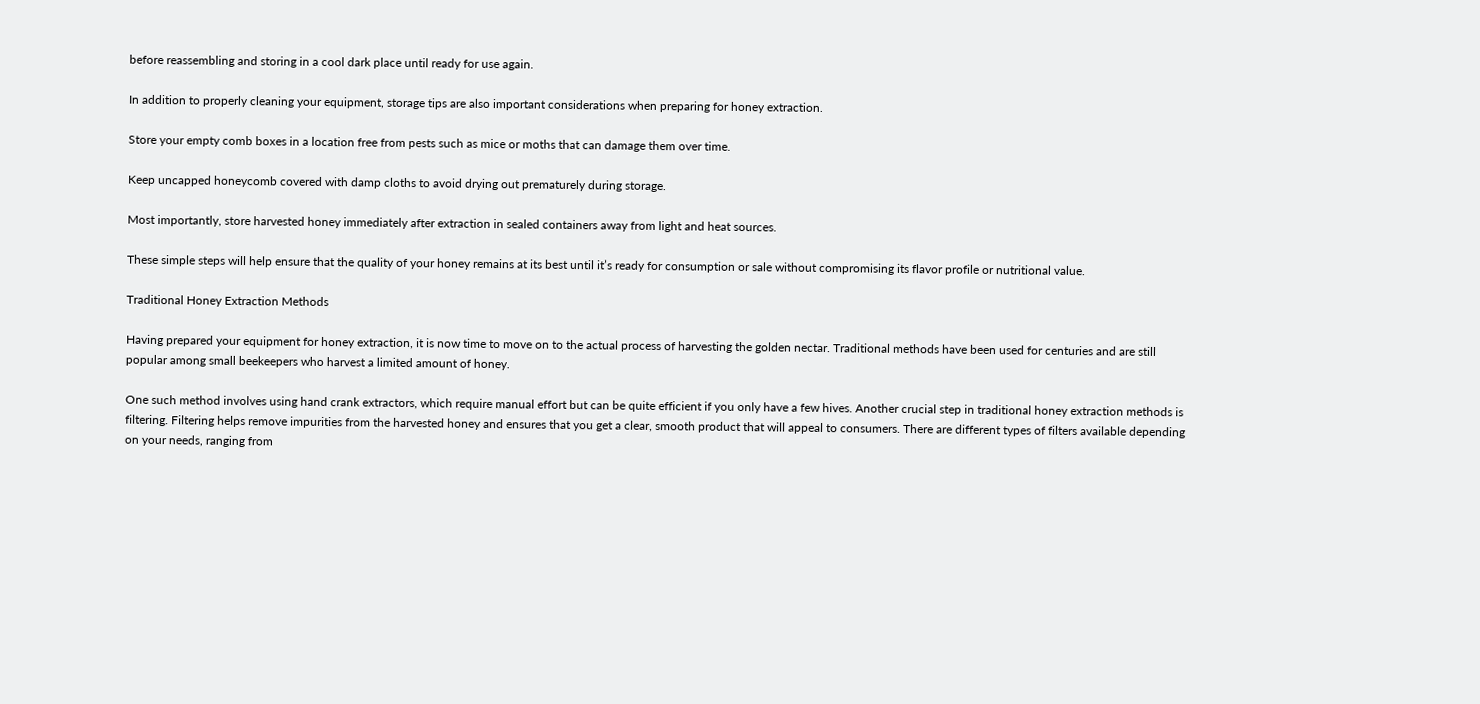before reassembling and storing in a cool dark place until ready for use again.

In addition to properly cleaning your equipment, storage tips are also important considerations when preparing for honey extraction.

Store your empty comb boxes in a location free from pests such as mice or moths that can damage them over time.

Keep uncapped honeycomb covered with damp cloths to avoid drying out prematurely during storage.

Most importantly, store harvested honey immediately after extraction in sealed containers away from light and heat sources.

These simple steps will help ensure that the quality of your honey remains at its best until it’s ready for consumption or sale without compromising its flavor profile or nutritional value.

Traditional Honey Extraction Methods

Having prepared your equipment for honey extraction, it is now time to move on to the actual process of harvesting the golden nectar. Traditional methods have been used for centuries and are still popular among small beekeepers who harvest a limited amount of honey.

One such method involves using hand crank extractors, which require manual effort but can be quite efficient if you only have a few hives. Another crucial step in traditional honey extraction methods is filtering. Filtering helps remove impurities from the harvested honey and ensures that you get a clear, smooth product that will appeal to consumers. There are different types of filters available depending on your needs, ranging from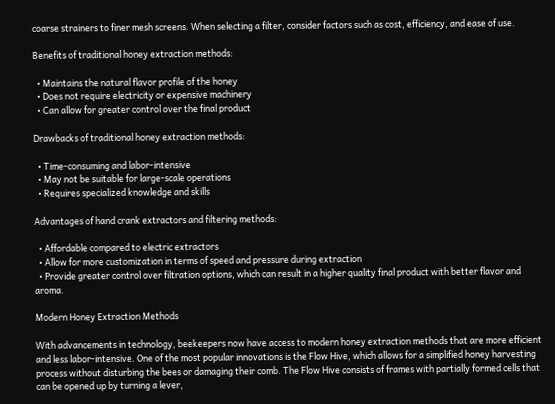coarse strainers to finer mesh screens. When selecting a filter, consider factors such as cost, efficiency, and ease of use.

Benefits of traditional honey extraction methods:

  • Maintains the natural flavor profile of the honey
  • Does not require electricity or expensive machinery
  • Can allow for greater control over the final product

Drawbacks of traditional honey extraction methods:

  • Time-consuming and labor-intensive
  • May not be suitable for large-scale operations
  • Requires specialized knowledge and skills

Advantages of hand crank extractors and filtering methods:

  • Affordable compared to electric extractors
  • Allow for more customization in terms of speed and pressure during extraction
  • Provide greater control over filtration options, which can result in a higher quality final product with better flavor and aroma.

Modern Honey Extraction Methods

With advancements in technology, beekeepers now have access to modern honey extraction methods that are more efficient and less labor-intensive. One of the most popular innovations is the Flow Hive, which allows for a simplified honey harvesting process without disturbing the bees or damaging their comb. The Flow Hive consists of frames with partially formed cells that can be opened up by turning a lever,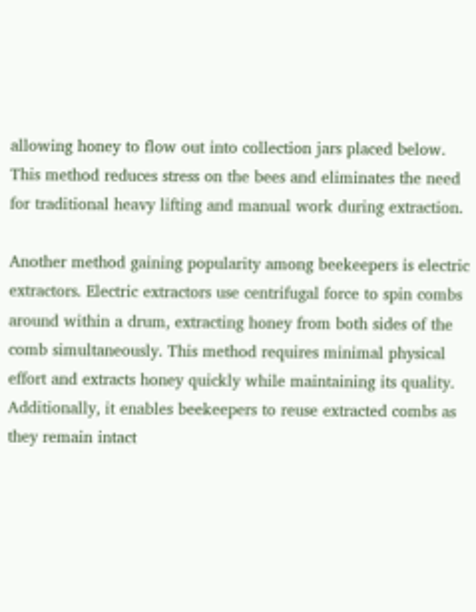allowing honey to flow out into collection jars placed below. This method reduces stress on the bees and eliminates the need for traditional heavy lifting and manual work during extraction.

Another method gaining popularity among beekeepers is electric extractors. Electric extractors use centrifugal force to spin combs around within a drum, extracting honey from both sides of the comb simultaneously. This method requires minimal physical effort and extracts honey quickly while maintaining its quality. Additionally, it enables beekeepers to reuse extracted combs as they remain intact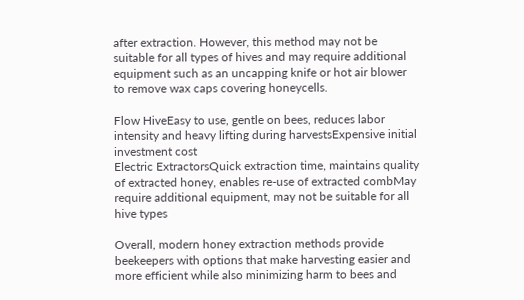after extraction. However, this method may not be suitable for all types of hives and may require additional equipment such as an uncapping knife or hot air blower to remove wax caps covering honeycells.

Flow HiveEasy to use, gentle on bees, reduces labor intensity and heavy lifting during harvestsExpensive initial investment cost
Electric ExtractorsQuick extraction time, maintains quality of extracted honey, enables re-use of extracted combMay require additional equipment, may not be suitable for all hive types

Overall, modern honey extraction methods provide beekeepers with options that make harvesting easier and more efficient while also minimizing harm to bees and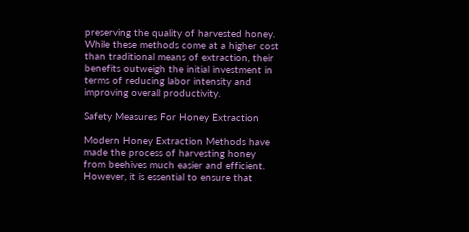preserving the quality of harvested honey. While these methods come at a higher cost than traditional means of extraction, their benefits outweigh the initial investment in terms of reducing labor intensity and improving overall productivity.

Safety Measures For Honey Extraction

Modern Honey Extraction Methods have made the process of harvesting honey from beehives much easier and efficient. However, it is essential to ensure that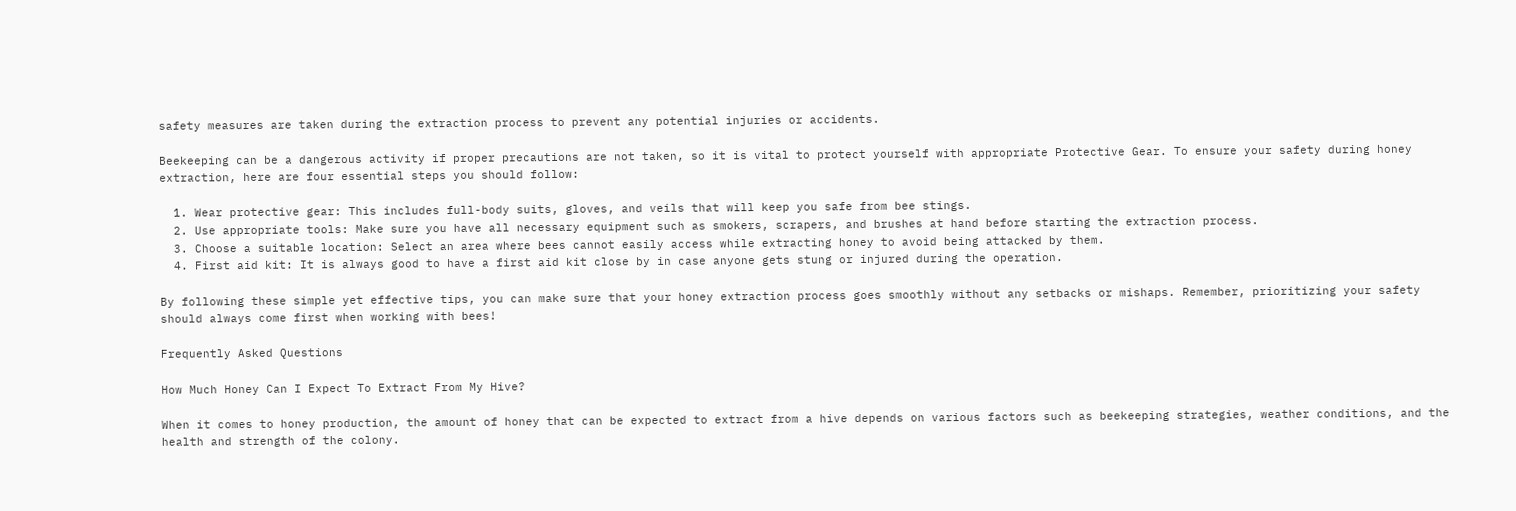safety measures are taken during the extraction process to prevent any potential injuries or accidents.

Beekeeping can be a dangerous activity if proper precautions are not taken, so it is vital to protect yourself with appropriate Protective Gear. To ensure your safety during honey extraction, here are four essential steps you should follow:

  1. Wear protective gear: This includes full-body suits, gloves, and veils that will keep you safe from bee stings.
  2. Use appropriate tools: Make sure you have all necessary equipment such as smokers, scrapers, and brushes at hand before starting the extraction process.
  3. Choose a suitable location: Select an area where bees cannot easily access while extracting honey to avoid being attacked by them.
  4. First aid kit: It is always good to have a first aid kit close by in case anyone gets stung or injured during the operation.

By following these simple yet effective tips, you can make sure that your honey extraction process goes smoothly without any setbacks or mishaps. Remember, prioritizing your safety should always come first when working with bees!

Frequently Asked Questions

How Much Honey Can I Expect To Extract From My Hive?

When it comes to honey production, the amount of honey that can be expected to extract from a hive depends on various factors such as beekeeping strategies, weather conditions, and the health and strength of the colony.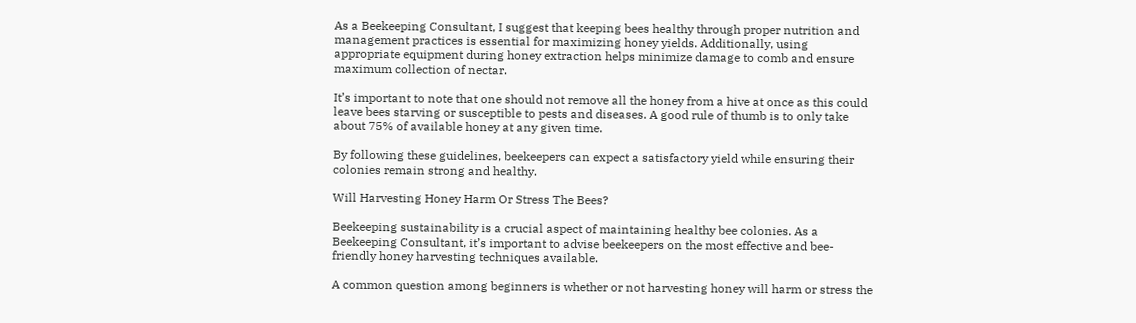As a Beekeeping Consultant, I suggest that keeping bees healthy through proper nutrition and management practices is essential for maximizing honey yields. Additionally, using appropriate equipment during honey extraction helps minimize damage to comb and ensure maximum collection of nectar.

It’s important to note that one should not remove all the honey from a hive at once as this could leave bees starving or susceptible to pests and diseases. A good rule of thumb is to only take about 75% of available honey at any given time.

By following these guidelines, beekeepers can expect a satisfactory yield while ensuring their colonies remain strong and healthy.

Will Harvesting Honey Harm Or Stress The Bees?

Beekeeping sustainability is a crucial aspect of maintaining healthy bee colonies. As a Beekeeping Consultant, it’s important to advise beekeepers on the most effective and bee-friendly honey harvesting techniques available.

A common question among beginners is whether or not harvesting honey will harm or stress the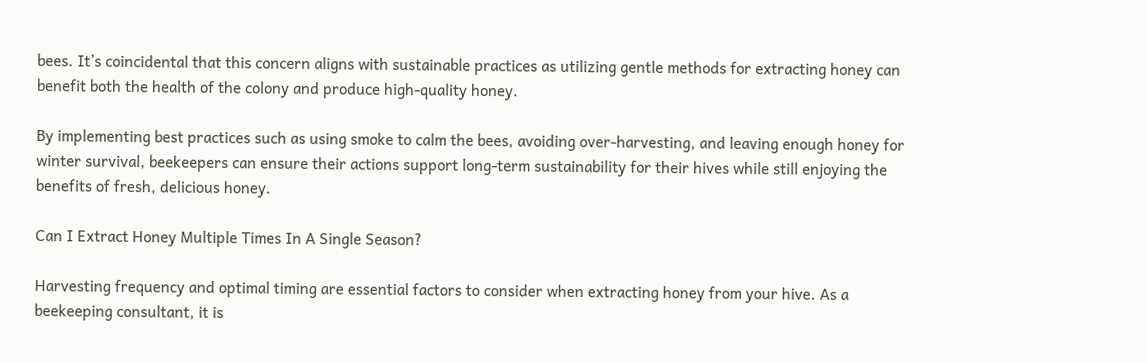bees. It’s coincidental that this concern aligns with sustainable practices as utilizing gentle methods for extracting honey can benefit both the health of the colony and produce high-quality honey.

By implementing best practices such as using smoke to calm the bees, avoiding over-harvesting, and leaving enough honey for winter survival, beekeepers can ensure their actions support long-term sustainability for their hives while still enjoying the benefits of fresh, delicious honey.

Can I Extract Honey Multiple Times In A Single Season?

Harvesting frequency and optimal timing are essential factors to consider when extracting honey from your hive. As a beekeeping consultant, it is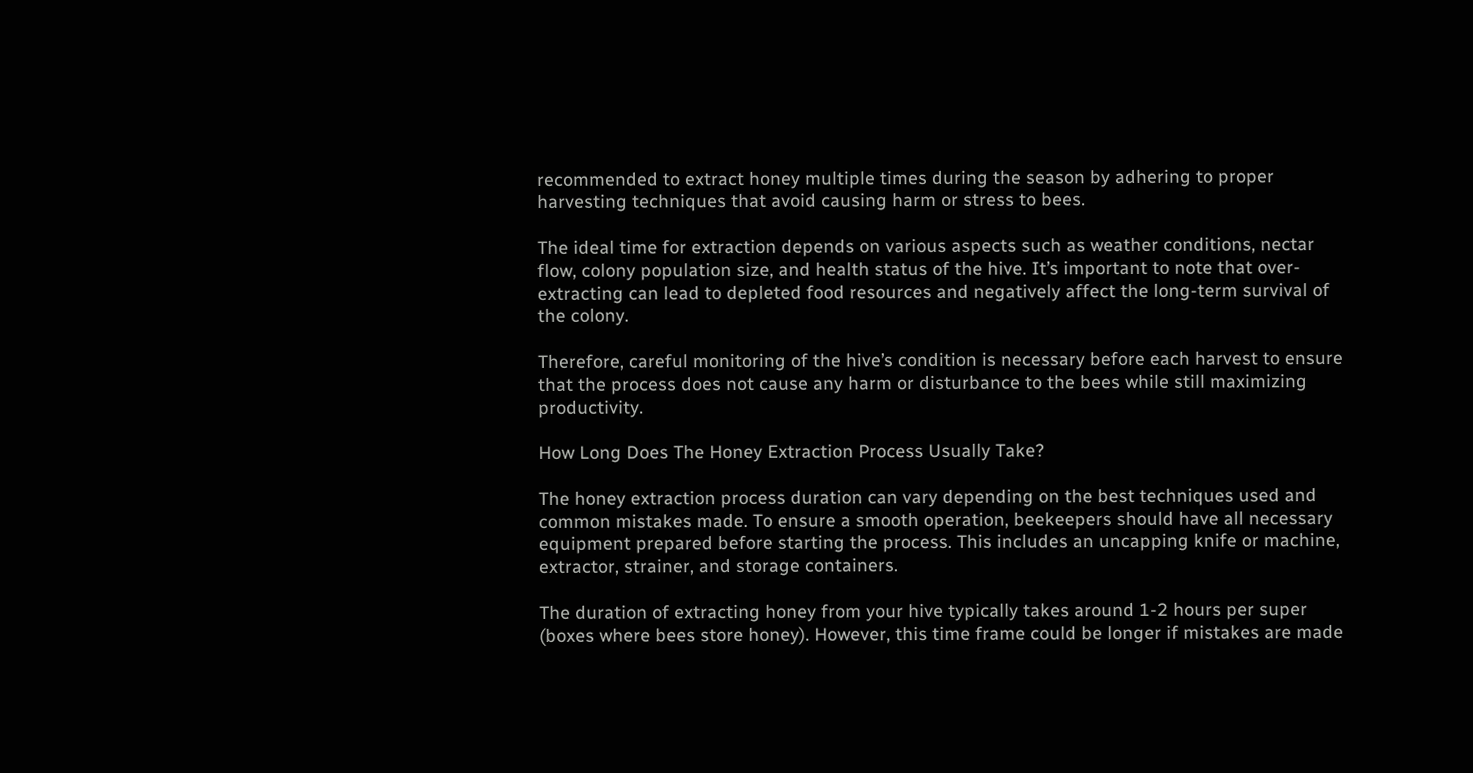recommended to extract honey multiple times during the season by adhering to proper harvesting techniques that avoid causing harm or stress to bees.

The ideal time for extraction depends on various aspects such as weather conditions, nectar flow, colony population size, and health status of the hive. It’s important to note that over-extracting can lead to depleted food resources and negatively affect the long-term survival of the colony.

Therefore, careful monitoring of the hive’s condition is necessary before each harvest to ensure that the process does not cause any harm or disturbance to the bees while still maximizing productivity.

How Long Does The Honey Extraction Process Usually Take?

The honey extraction process duration can vary depending on the best techniques used and common mistakes made. To ensure a smooth operation, beekeepers should have all necessary equipment prepared before starting the process. This includes an uncapping knife or machine, extractor, strainer, and storage containers.

The duration of extracting honey from your hive typically takes around 1-2 hours per super (boxes where bees store honey). However, this time frame could be longer if mistakes are made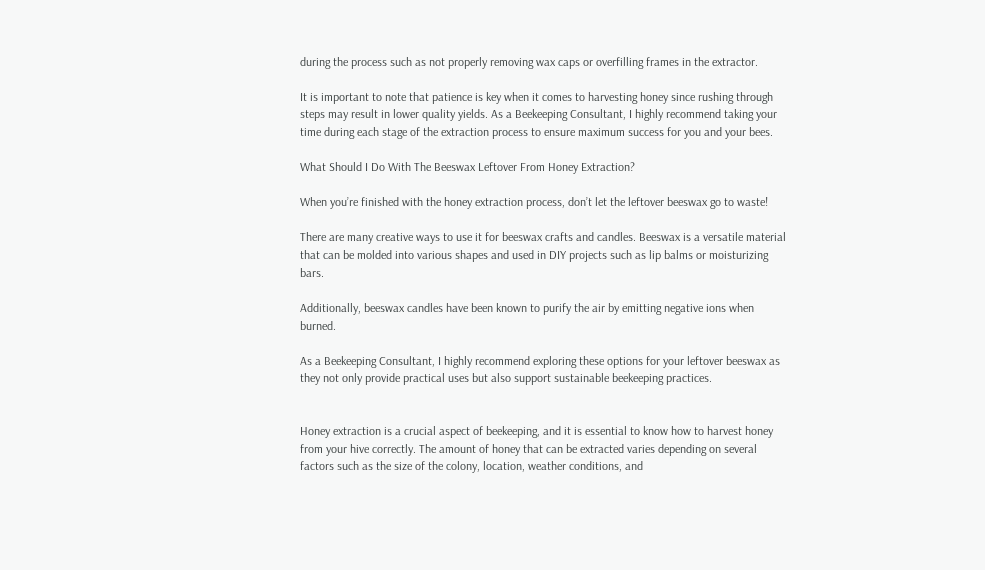during the process such as not properly removing wax caps or overfilling frames in the extractor.

It is important to note that patience is key when it comes to harvesting honey since rushing through steps may result in lower quality yields. As a Beekeeping Consultant, I highly recommend taking your time during each stage of the extraction process to ensure maximum success for you and your bees.

What Should I Do With The Beeswax Leftover From Honey Extraction?

When you’re finished with the honey extraction process, don’t let the leftover beeswax go to waste!

There are many creative ways to use it for beeswax crafts and candles. Beeswax is a versatile material that can be molded into various shapes and used in DIY projects such as lip balms or moisturizing bars.

Additionally, beeswax candles have been known to purify the air by emitting negative ions when burned.

As a Beekeeping Consultant, I highly recommend exploring these options for your leftover beeswax as they not only provide practical uses but also support sustainable beekeeping practices.


Honey extraction is a crucial aspect of beekeeping, and it is essential to know how to harvest honey from your hive correctly. The amount of honey that can be extracted varies depending on several factors such as the size of the colony, location, weather conditions, and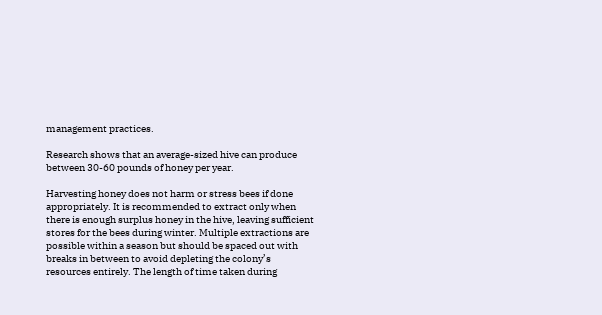management practices.

Research shows that an average-sized hive can produce between 30-60 pounds of honey per year.

Harvesting honey does not harm or stress bees if done appropriately. It is recommended to extract only when there is enough surplus honey in the hive, leaving sufficient stores for the bees during winter. Multiple extractions are possible within a season but should be spaced out with breaks in between to avoid depleting the colony’s resources entirely. The length of time taken during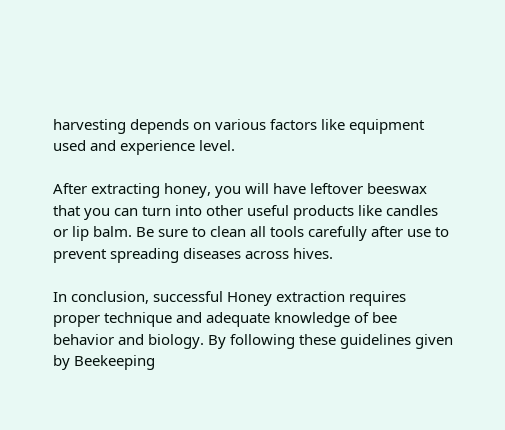harvesting depends on various factors like equipment used and experience level.

After extracting honey, you will have leftover beeswax that you can turn into other useful products like candles or lip balm. Be sure to clean all tools carefully after use to prevent spreading diseases across hives.

In conclusion, successful Honey extraction requires proper technique and adequate knowledge of bee behavior and biology. By following these guidelines given by Beekeeping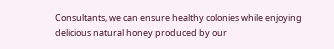Consultants, we can ensure healthy colonies while enjoying delicious natural honey produced by our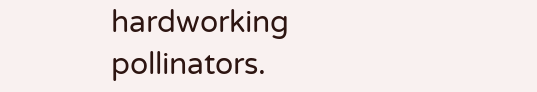hardworking pollinators.